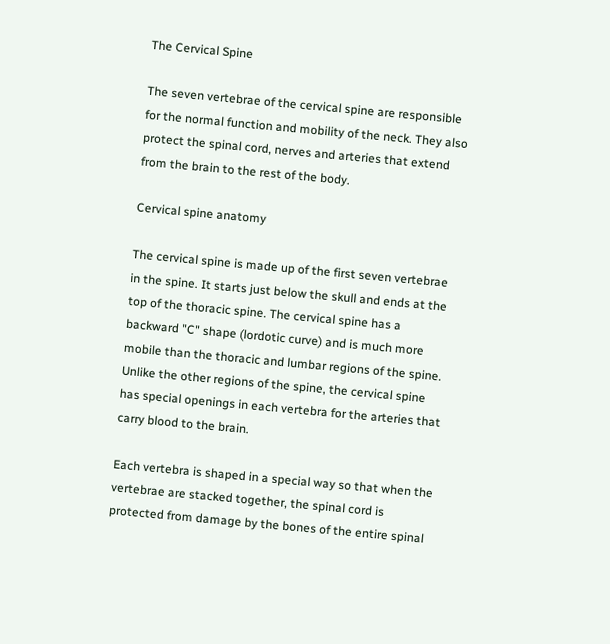The Cervical Spine

The seven vertebrae of the cervical spine are responsible for the normal function and mobility of the neck. They also protect the spinal cord, nerves and arteries that extend from the brain to the rest of the body.

Cervical spine anatomy

The cervical spine is made up of the first seven vertebrae in the spine. It starts just below the skull and ends at the top of the thoracic spine. The cervical spine has a backward "C" shape (lordotic curve) and is much more mobile than the thoracic and lumbar regions of the spine. Unlike the other regions of the spine, the cervical spine has special openings in each vertebra for the arteries that carry blood to the brain.

Each vertebra is shaped in a special way so that when the vertebrae are stacked together, the spinal cord is protected from damage by the bones of the entire spinal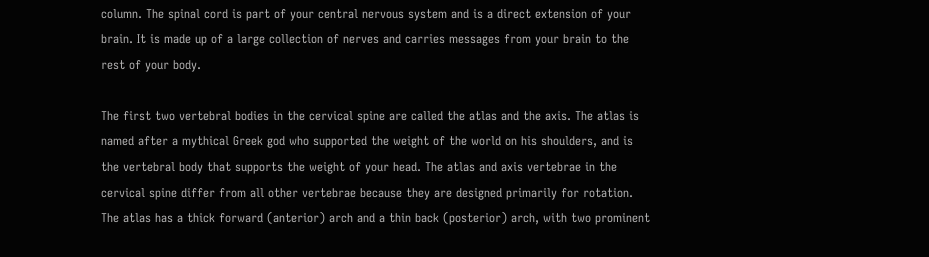column. The spinal cord is part of your central nervous system and is a direct extension of your brain. It is made up of a large collection of nerves and carries messages from your brain to the rest of your body.

The first two vertebral bodies in the cervical spine are called the atlas and the axis. The atlas is named after a mythical Greek god who supported the weight of the world on his shoulders, and is the vertebral body that supports the weight of your head. The atlas and axis vertebrae in the cervical spine differ from all other vertebrae because they are designed primarily for rotation. The atlas has a thick forward (anterior) arch and a thin back (posterior) arch, with two prominent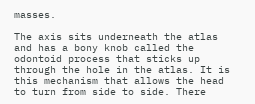masses.

The axis sits underneath the atlas and has a bony knob called the odontoid process that sticks up through the hole in the atlas. It is this mechanism that allows the head to turn from side to side. There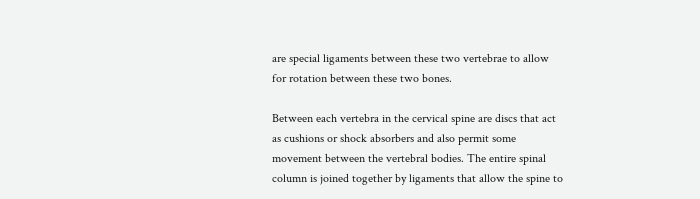are special ligaments between these two vertebrae to allow for rotation between these two bones.

Between each vertebra in the cervical spine are discs that act as cushions or shock absorbers and also permit some movement between the vertebral bodies. The entire spinal column is joined together by ligaments that allow the spine to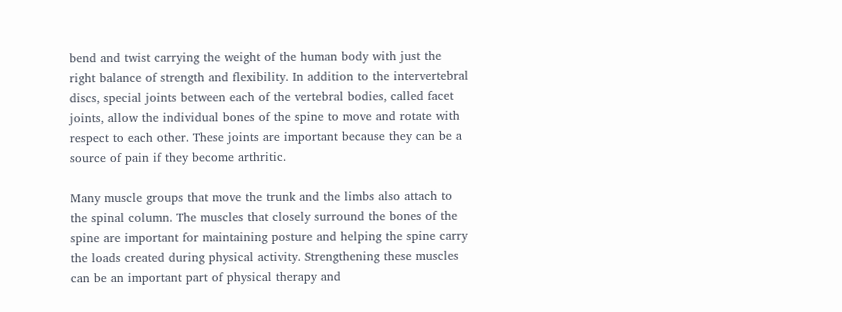bend and twist carrying the weight of the human body with just the right balance of strength and flexibility. In addition to the intervertebral discs, special joints between each of the vertebral bodies, called facet joints, allow the individual bones of the spine to move and rotate with respect to each other. These joints are important because they can be a source of pain if they become arthritic.

Many muscle groups that move the trunk and the limbs also attach to the spinal column. The muscles that closely surround the bones of the spine are important for maintaining posture and helping the spine carry the loads created during physical activity. Strengthening these muscles can be an important part of physical therapy and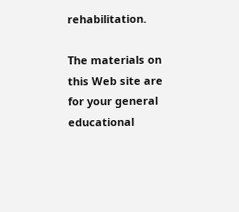rehabilitation.

The materials on this Web site are for your general educational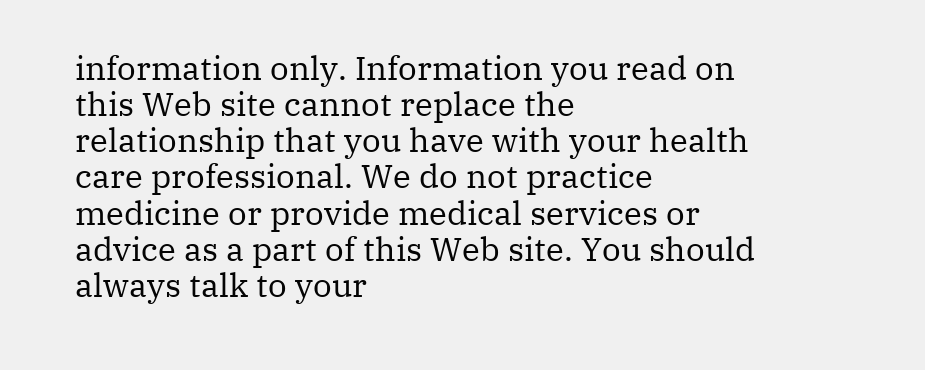information only. Information you read on this Web site cannot replace the relationship that you have with your health care professional. We do not practice medicine or provide medical services or advice as a part of this Web site. You should always talk to your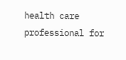health care professional for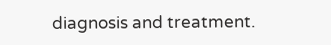diagnosis and treatment.